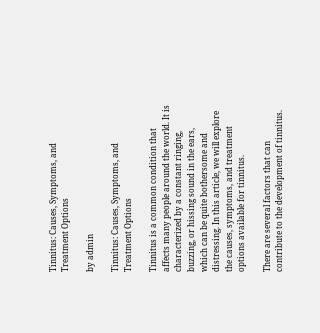Tinnitus: Causes, Symptoms, and Treatment Options

by admin

Tinnitus: Causes, Symptoms, and Treatment Options

Tinnitus is a common condition that affects many people around the world. It is characterized by a constant ringing, buzzing, or hissing sound in the ears, which can be quite bothersome and distressing. In this article, we will explore the causes, symptoms, and treatment options available for tinnitus.

There are several factors that can contribute to the development of tinnitus.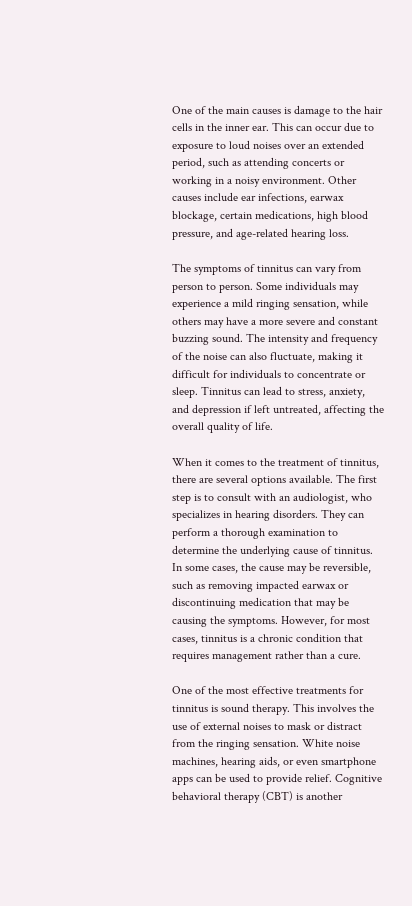One of the main causes is damage to the hair cells in the inner ear. This can occur due to exposure to loud noises over an extended period, such as attending concerts or working in a noisy environment. Other causes include ear infections, earwax blockage, certain medications, high blood pressure, and age-related hearing loss.

The symptoms of tinnitus can vary from person to person. Some individuals may experience a mild ringing sensation, while others may have a more severe and constant buzzing sound. The intensity and frequency of the noise can also fluctuate, making it difficult for individuals to concentrate or sleep. Tinnitus can lead to stress, anxiety, and depression if left untreated, affecting the overall quality of life.

When it comes to the treatment of tinnitus, there are several options available. The first step is to consult with an audiologist, who specializes in hearing disorders. They can perform a thorough examination to determine the underlying cause of tinnitus. In some cases, the cause may be reversible, such as removing impacted earwax or discontinuing medication that may be causing the symptoms. However, for most cases, tinnitus is a chronic condition that requires management rather than a cure.

One of the most effective treatments for tinnitus is sound therapy. This involves the use of external noises to mask or distract from the ringing sensation. White noise machines, hearing aids, or even smartphone apps can be used to provide relief. Cognitive behavioral therapy (CBT) is another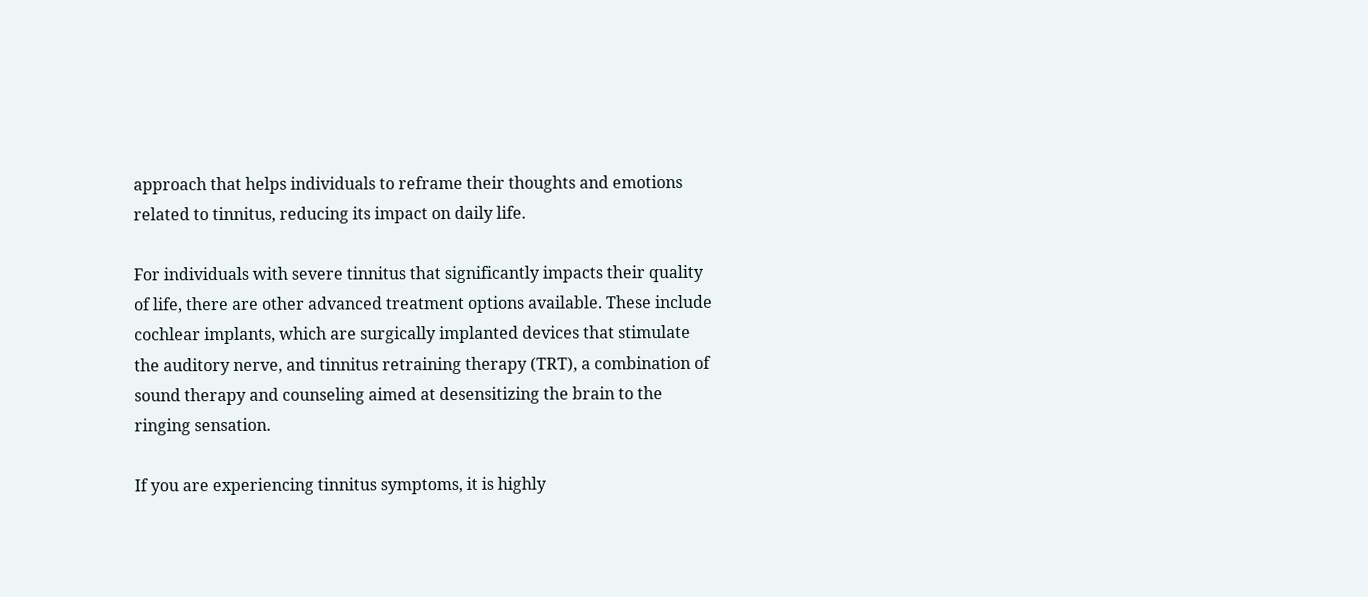approach that helps individuals to reframe their thoughts and emotions related to tinnitus, reducing its impact on daily life.

For individuals with severe tinnitus that significantly impacts their quality of life, there are other advanced treatment options available. These include cochlear implants, which are surgically implanted devices that stimulate the auditory nerve, and tinnitus retraining therapy (TRT), a combination of sound therapy and counseling aimed at desensitizing the brain to the ringing sensation.

If you are experiencing tinnitus symptoms, it is highly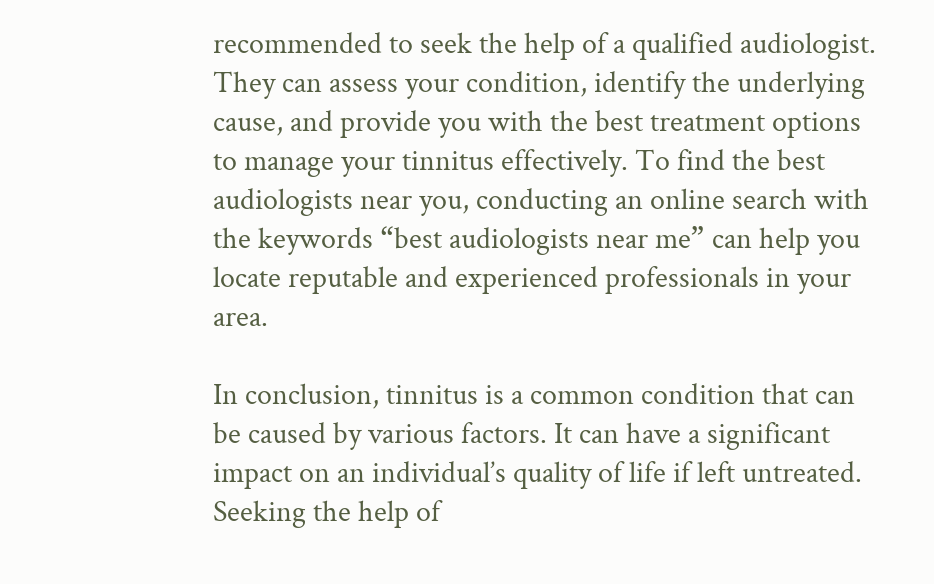recommended to seek the help of a qualified audiologist. They can assess your condition, identify the underlying cause, and provide you with the best treatment options to manage your tinnitus effectively. To find the best audiologists near you, conducting an online search with the keywords “best audiologists near me” can help you locate reputable and experienced professionals in your area.

In conclusion, tinnitus is a common condition that can be caused by various factors. It can have a significant impact on an individual’s quality of life if left untreated. Seeking the help of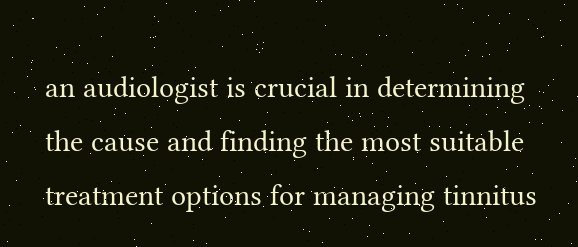an audiologist is crucial in determining the cause and finding the most suitable treatment options for managing tinnitus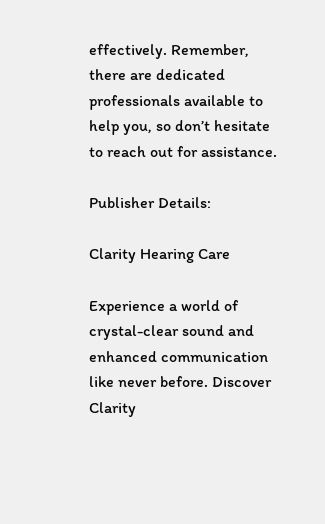effectively. Remember, there are dedicated professionals available to help you, so don’t hesitate to reach out for assistance.

Publisher Details:

Clarity Hearing Care

Experience a world of crystal-clear sound and enhanced communication like never before. Discover Clarity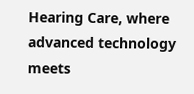Hearing Care, where advanced technology meets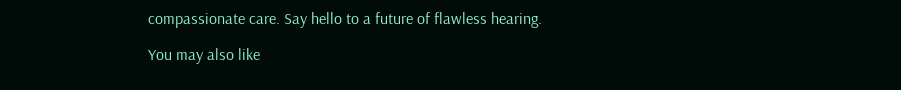compassionate care. Say hello to a future of flawless hearing.

You may also like